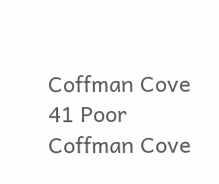Coffman Cove 41 Poor
Coffman Cove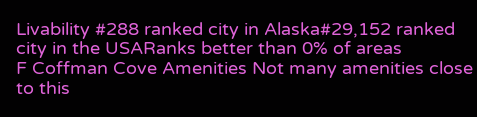Livability #288 ranked city in Alaska#29,152 ranked city in the USARanks better than 0% of areas
F Coffman Cove Amenities Not many amenities close to this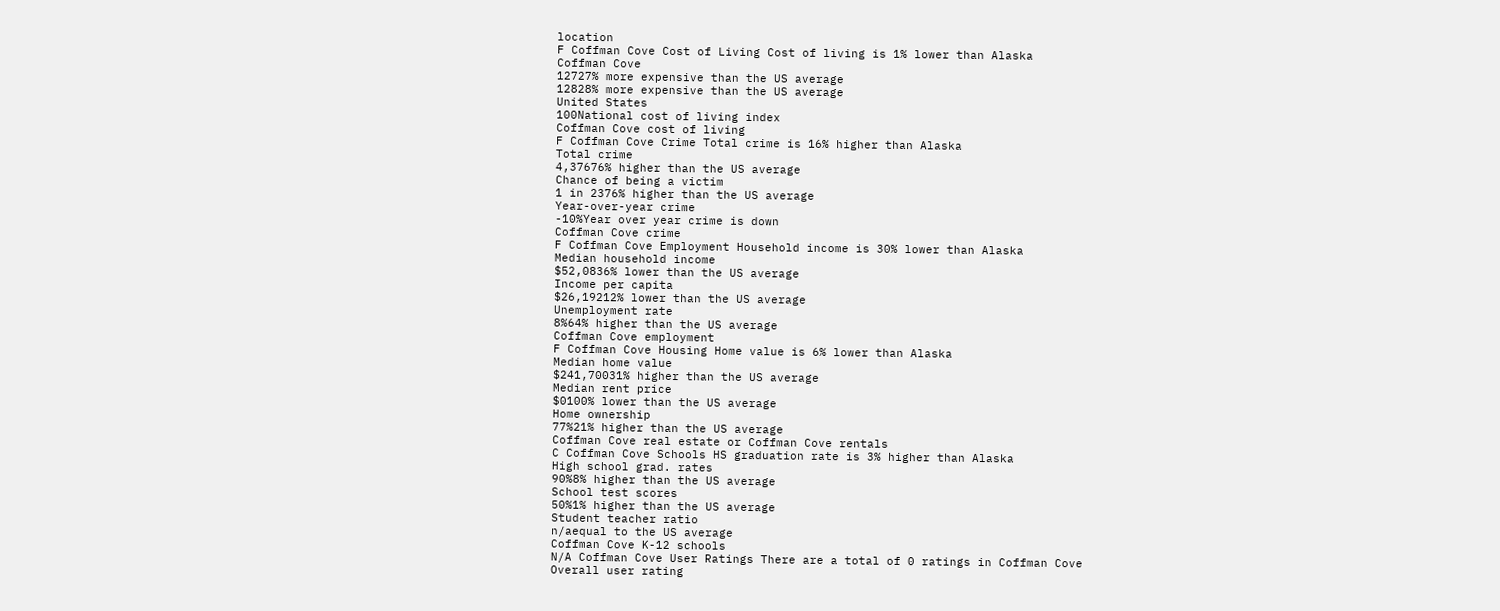location
F Coffman Cove Cost of Living Cost of living is 1% lower than Alaska
Coffman Cove
12727% more expensive than the US average
12828% more expensive than the US average
United States
100National cost of living index
Coffman Cove cost of living
F Coffman Cove Crime Total crime is 16% higher than Alaska
Total crime
4,37676% higher than the US average
Chance of being a victim
1 in 2376% higher than the US average
Year-over-year crime
-10%Year over year crime is down
Coffman Cove crime
F Coffman Cove Employment Household income is 30% lower than Alaska
Median household income
$52,0836% lower than the US average
Income per capita
$26,19212% lower than the US average
Unemployment rate
8%64% higher than the US average
Coffman Cove employment
F Coffman Cove Housing Home value is 6% lower than Alaska
Median home value
$241,70031% higher than the US average
Median rent price
$0100% lower than the US average
Home ownership
77%21% higher than the US average
Coffman Cove real estate or Coffman Cove rentals
C Coffman Cove Schools HS graduation rate is 3% higher than Alaska
High school grad. rates
90%8% higher than the US average
School test scores
50%1% higher than the US average
Student teacher ratio
n/aequal to the US average
Coffman Cove K-12 schools
N/A Coffman Cove User Ratings There are a total of 0 ratings in Coffman Cove
Overall user rating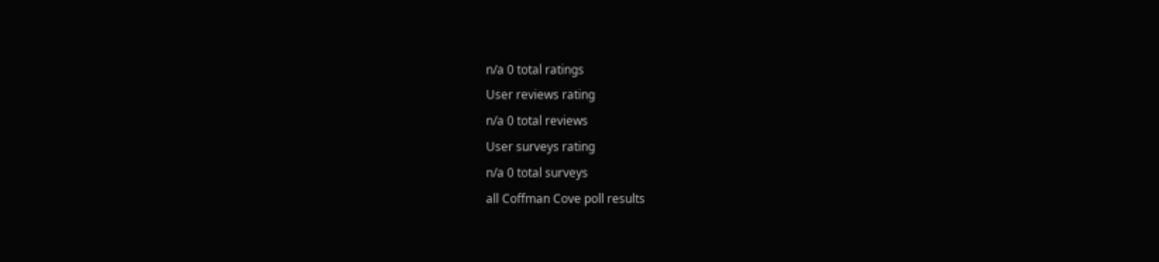n/a 0 total ratings
User reviews rating
n/a 0 total reviews
User surveys rating
n/a 0 total surveys
all Coffman Cove poll results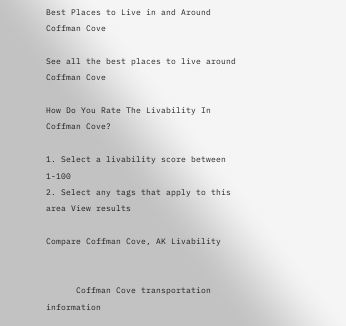Best Places to Live in and Around Coffman Cove

See all the best places to live around Coffman Cove

How Do You Rate The Livability In Coffman Cove?

1. Select a livability score between 1-100
2. Select any tags that apply to this area View results

Compare Coffman Cove, AK Livability


      Coffman Cove transportation information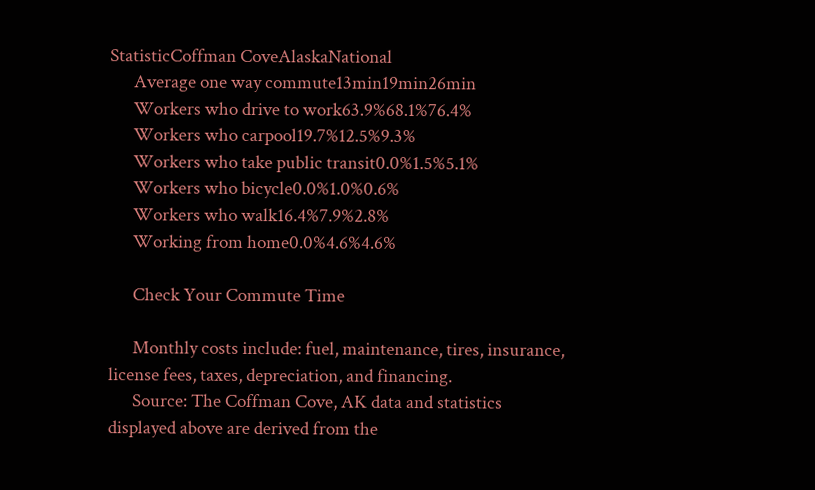StatisticCoffman CoveAlaskaNational
      Average one way commute13min19min26min
      Workers who drive to work63.9%68.1%76.4%
      Workers who carpool19.7%12.5%9.3%
      Workers who take public transit0.0%1.5%5.1%
      Workers who bicycle0.0%1.0%0.6%
      Workers who walk16.4%7.9%2.8%
      Working from home0.0%4.6%4.6%

      Check Your Commute Time

      Monthly costs include: fuel, maintenance, tires, insurance, license fees, taxes, depreciation, and financing.
      Source: The Coffman Cove, AK data and statistics displayed above are derived from the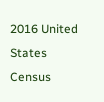2016 United States Census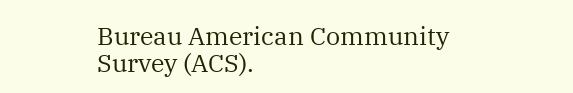Bureau American Community Survey (ACS).